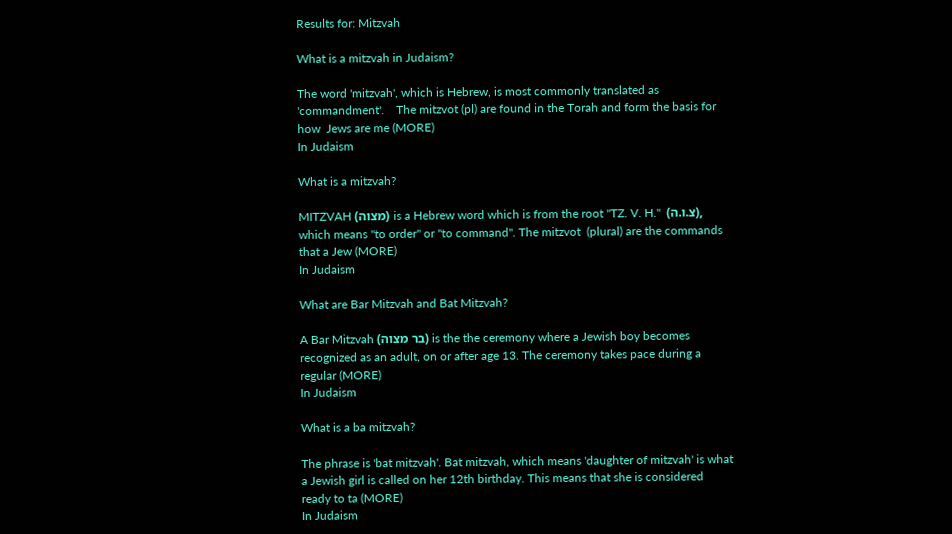Results for: Mitzvah

What is a mitzvah in Judaism?

The word 'mitzvah', which is Hebrew, is most commonly translated as  'commandment'.    The mitzvot (pl) are found in the Torah and form the basis for how  Jews are me (MORE)
In Judaism

What is a mitzvah?

MITZVAH (מצוה) is a Hebrew word which is from the root "TZ. V. H."  (צ.ו.ה), which means "to order" or "to command". The mitzvot  (plural) are the commands that a Jew (MORE)
In Judaism

What are Bar Mitzvah and Bat Mitzvah?

A Bar Mitzvah (בר מצוה) is the the ceremony where a Jewish boy becomes recognized as an adult, on or after age 13. The ceremony takes pace during a regular (MORE)
In Judaism

What is a ba mitzvah?

The phrase is 'bat mitzvah'. Bat mitzvah, which means 'daughter of mitzvah' is what a Jewish girl is called on her 12th birthday. This means that she is considered ready to ta (MORE)
In Judaism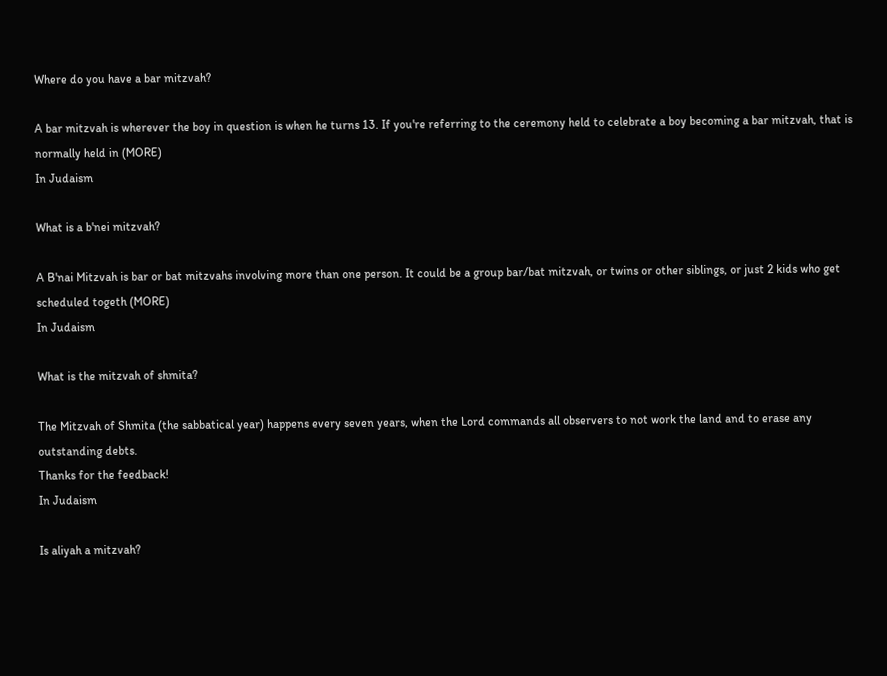Where do you have a bar mitzvah?

A bar mitzvah is wherever the boy in question is when he turns 13. If you're referring to the ceremony held to celebrate a boy becoming a bar mitzvah, that is normally held in (MORE)
In Judaism

What is a b'nei mitzvah?

A B'nai Mitzvah is bar or bat mitzvahs involving more than one person. It could be a group bar/bat mitzvah, or twins or other siblings, or just 2 kids who get scheduled togeth (MORE)
In Judaism

What is the mitzvah of shmita?

The Mitzvah of Shmita (the sabbatical year) happens every seven years, when the Lord commands all observers to not work the land and to erase any outstanding debts.
Thanks for the feedback!
In Judaism

Is aliyah a mitzvah?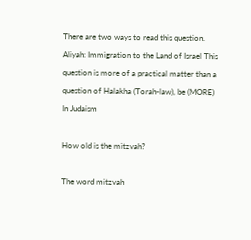There are two ways to read this question. Aliyah: Immigration to the Land of Israel This question is more of a practical matter than a question of Halakha (Torah-law), be (MORE)
In Judaism

How old is the mitzvah?

The word mitzvah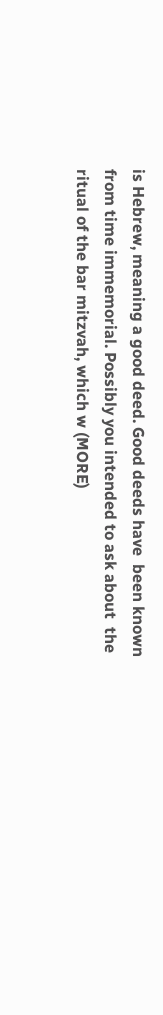is Hebrew, meaning a good deed. Good deeds have  been known from time immemorial. Possibly you intended to ask about  the ritual of the bar mitzvah, which w (MORE)